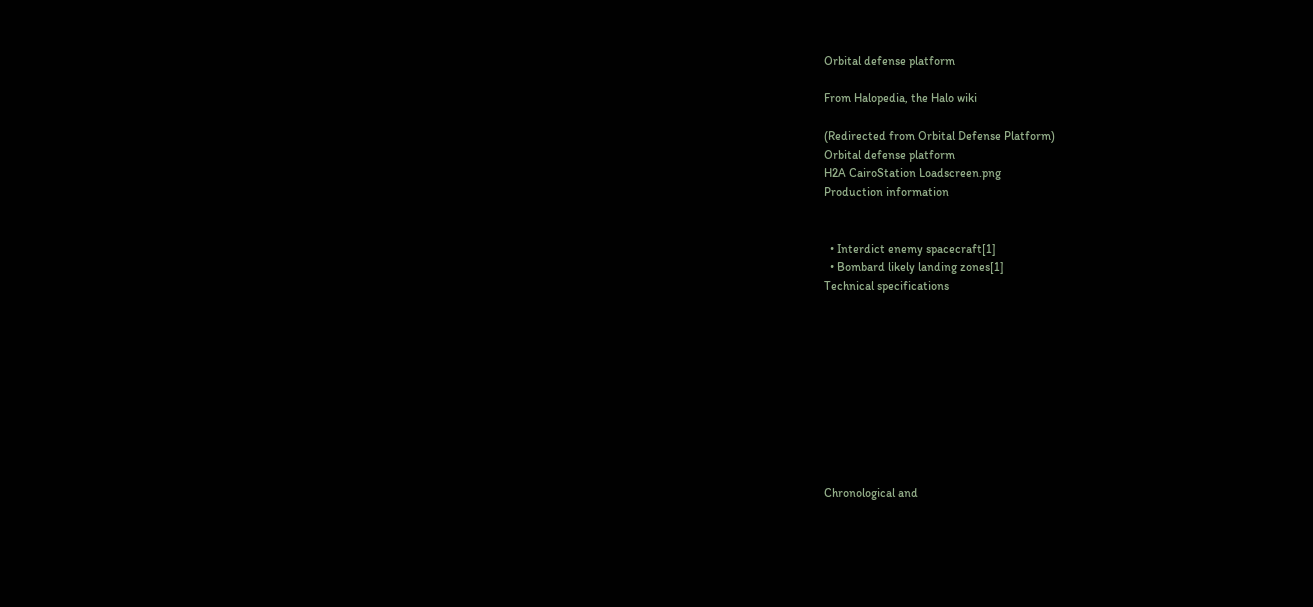Orbital defense platform

From Halopedia, the Halo wiki

(Redirected from Orbital Defense Platform)
Orbital defense platform
H2A CairoStation Loadscreen.png
Production information


  • Interdict enemy spacecraft[1]
  • Bombard likely landing zones[1]
Technical specifications










Chronological and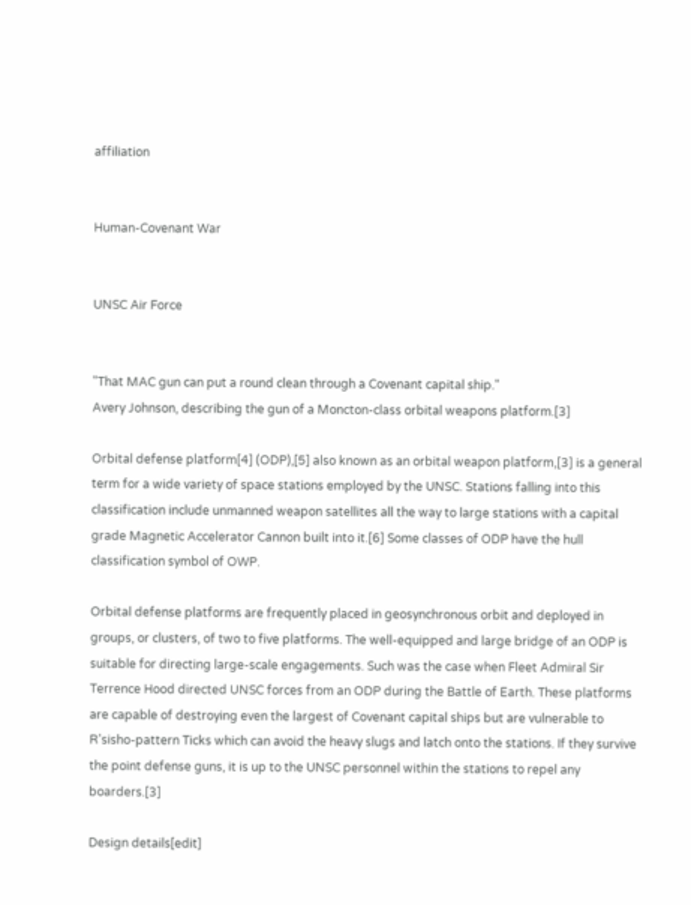affiliation


Human-Covenant War


UNSC Air Force


"That MAC gun can put a round clean through a Covenant capital ship."
Avery Johnson, describing the gun of a Moncton-class orbital weapons platform.[3]

Orbital defense platform[4] (ODP),[5] also known as an orbital weapon platform,[3] is a general term for a wide variety of space stations employed by the UNSC. Stations falling into this classification include unmanned weapon satellites all the way to large stations with a capital grade Magnetic Accelerator Cannon built into it.[6] Some classes of ODP have the hull classification symbol of OWP.

Orbital defense platforms are frequently placed in geosynchronous orbit and deployed in groups, or clusters, of two to five platforms. The well-equipped and large bridge of an ODP is suitable for directing large-scale engagements. Such was the case when Fleet Admiral Sir Terrence Hood directed UNSC forces from an ODP during the Battle of Earth. These platforms are capable of destroying even the largest of Covenant capital ships but are vulnerable to R'sisho-pattern Ticks which can avoid the heavy slugs and latch onto the stations. If they survive the point defense guns, it is up to the UNSC personnel within the stations to repel any boarders.[3]

Design details[edit]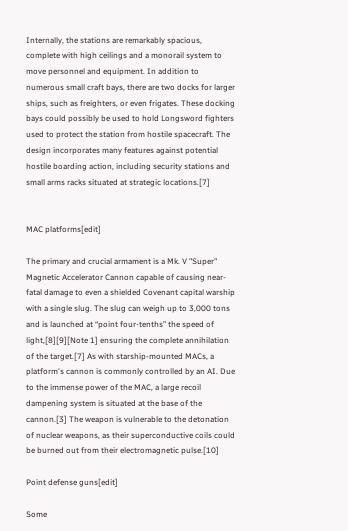Internally, the stations are remarkably spacious, complete with high ceilings and a monorail system to move personnel and equipment. In addition to numerous small craft bays, there are two docks for larger ships, such as freighters, or even frigates. These docking bays could possibly be used to hold Longsword fighters used to protect the station from hostile spacecraft. The design incorporates many features against potential hostile boarding action, including security stations and small arms racks situated at strategic locations.[7]


MAC platforms[edit]

The primary and crucial armament is a Mk. V "Super" Magnetic Accelerator Cannon capable of causing near-fatal damage to even a shielded Covenant capital warship with a single slug. The slug can weigh up to 3,000 tons and is launched at “point four-tenths” the speed of light,[8][9][Note 1] ensuring the complete annihilation of the target.[7] As with starship-mounted MACs, a platform's cannon is commonly controlled by an AI. Due to the immense power of the MAC, a large recoil dampening system is situated at the base of the cannon.[3] The weapon is vulnerable to the detonation of nuclear weapons, as their superconductive coils could be burned out from their electromagnetic pulse.[10]

Point defense guns[edit]

Some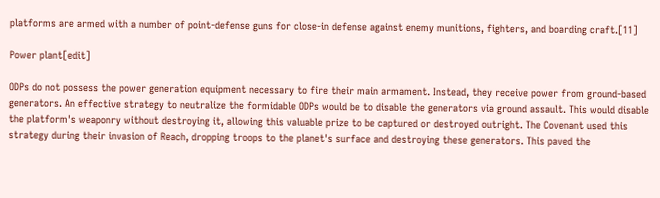platforms are armed with a number of point-defense guns for close-in defense against enemy munitions, fighters, and boarding craft.[11]

Power plant[edit]

ODPs do not possess the power generation equipment necessary to fire their main armament. Instead, they receive power from ground-based generators. An effective strategy to neutralize the formidable ODPs would be to disable the generators via ground assault. This would disable the platform's weaponry without destroying it, allowing this valuable prize to be captured or destroyed outright. The Covenant used this strategy during their invasion of Reach, dropping troops to the planet's surface and destroying these generators. This paved the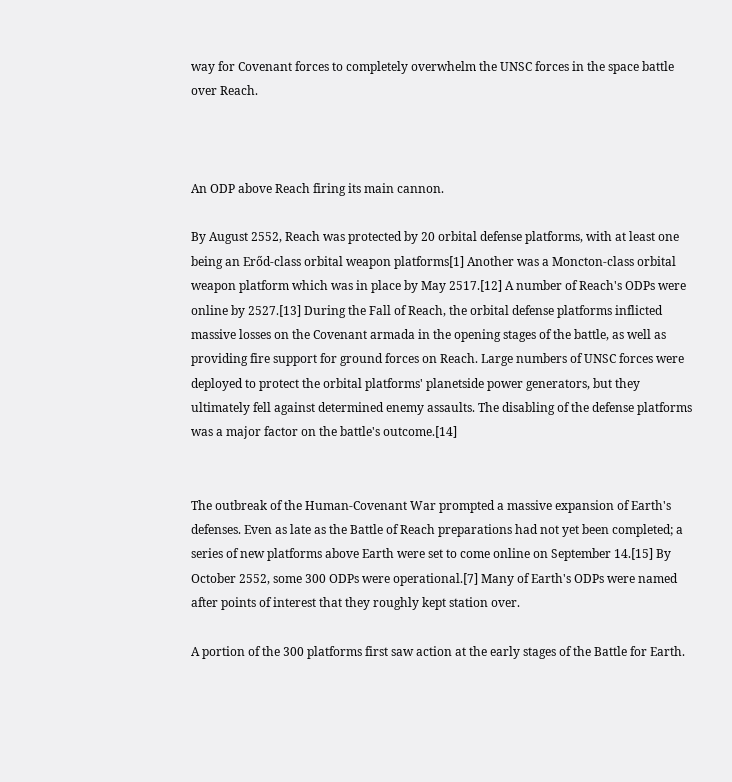way for Covenant forces to completely overwhelm the UNSC forces in the space battle over Reach.



An ODP above Reach firing its main cannon.

By August 2552, Reach was protected by 20 orbital defense platforms, with at least one being an Erőd-class orbital weapon platforms[1] Another was a Moncton-class orbital weapon platform which was in place by May 2517.[12] A number of Reach's ODPs were online by 2527.[13] During the Fall of Reach, the orbital defense platforms inflicted massive losses on the Covenant armada in the opening stages of the battle, as well as providing fire support for ground forces on Reach. Large numbers of UNSC forces were deployed to protect the orbital platforms' planetside power generators, but they ultimately fell against determined enemy assaults. The disabling of the defense platforms was a major factor on the battle's outcome.[14]


The outbreak of the Human-Covenant War prompted a massive expansion of Earth's defenses. Even as late as the Battle of Reach preparations had not yet been completed; a series of new platforms above Earth were set to come online on September 14.[15] By October 2552, some 300 ODPs were operational.[7] Many of Earth's ODPs were named after points of interest that they roughly kept station over.

A portion of the 300 platforms first saw action at the early stages of the Battle for Earth.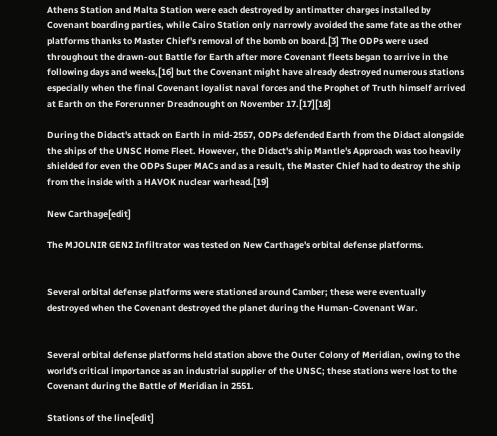Athens Station and Malta Station were each destroyed by antimatter charges installed by Covenant boarding parties, while Cairo Station only narrowly avoided the same fate as the other platforms thanks to Master Chief's removal of the bomb on board.[3] The ODPs were used throughout the drawn-out Battle for Earth after more Covenant fleets began to arrive in the following days and weeks,[16] but the Covenant might have already destroyed numerous stations especially when the final Covenant loyalist naval forces and the Prophet of Truth himself arrived at Earth on the Forerunner Dreadnought on November 17.[17][18]

During the Didact's attack on Earth in mid-2557, ODPs defended Earth from the Didact alongside the ships of the UNSC Home Fleet. However, the Didact's ship Mantle's Approach was too heavily shielded for even the ODPs Super MACs and as a result, the Master Chief had to destroy the ship from the inside with a HAVOK nuclear warhead.[19]

New Carthage[edit]

The MJOLNIR GEN2 Infiltrator was tested on New Carthage's orbital defense platforms.


Several orbital defense platforms were stationed around Camber; these were eventually destroyed when the Covenant destroyed the planet during the Human-Covenant War.


Several orbital defense platforms held station above the Outer Colony of Meridian, owing to the world's critical importance as an industrial supplier of the UNSC; these stations were lost to the Covenant during the Battle of Meridian in 2551.

Stations of the line[edit]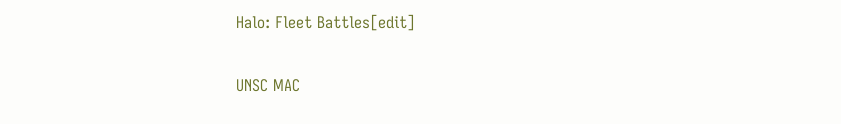Halo: Fleet Battles[edit]

UNSC MAC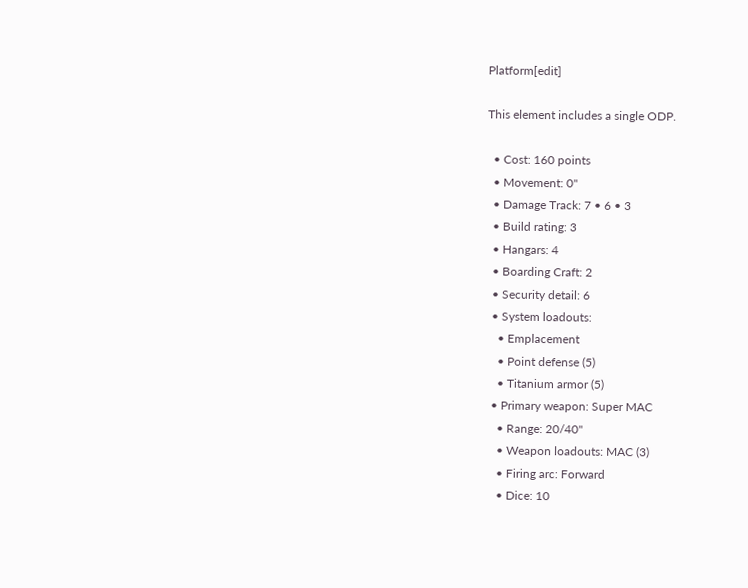Platform[edit]

This element includes a single ODP.

  • Cost: 160 points
  • Movement: 0"
  • Damage Track: 7 • 6 • 3
  • Build rating: 3
  • Hangars: 4
  • Boarding Craft: 2
  • Security detail: 6
  • System loadouts:
    • Emplacement
    • Point defense (5)
    • Titanium armor (5)
  • Primary weapon: Super MAC
    • Range: 20/40"
    • Weapon loadouts: MAC (3)
    • Firing arc: Forward
    • Dice: 10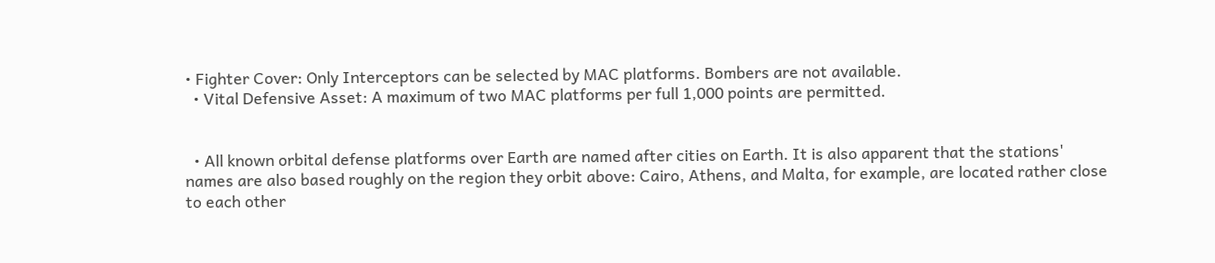• Fighter Cover: Only Interceptors can be selected by MAC platforms. Bombers are not available.
  • Vital Defensive Asset: A maximum of two MAC platforms per full 1,000 points are permitted.


  • All known orbital defense platforms over Earth are named after cities on Earth. It is also apparent that the stations' names are also based roughly on the region they orbit above: Cairo, Athens, and Malta, for example, are located rather close to each other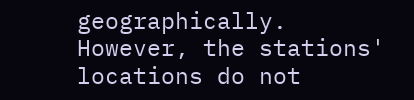geographically. However, the stations' locations do not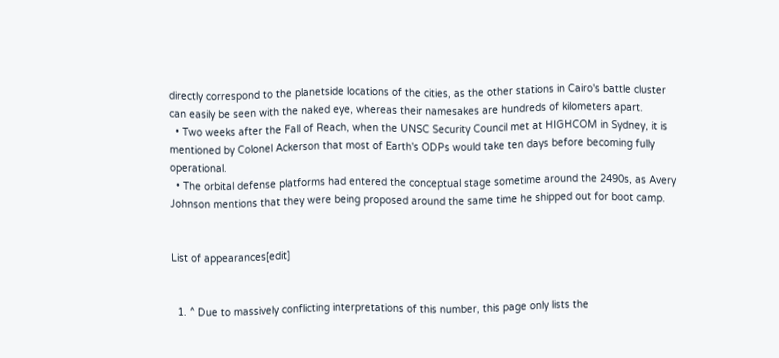directly correspond to the planetside locations of the cities, as the other stations in Cairo's battle cluster can easily be seen with the naked eye, whereas their namesakes are hundreds of kilometers apart.
  • Two weeks after the Fall of Reach, when the UNSC Security Council met at HIGHCOM in Sydney, it is mentioned by Colonel Ackerson that most of Earth's ODPs would take ten days before becoming fully operational.
  • The orbital defense platforms had entered the conceptual stage sometime around the 2490s, as Avery Johnson mentions that they were being proposed around the same time he shipped out for boot camp.


List of appearances[edit]


  1. ^ Due to massively conflicting interpretations of this number, this page only lists the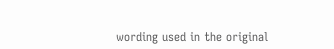wording used in the original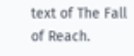text of The Fall of Reach.